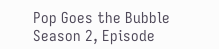Pop Goes the Bubble
Season 2, Episode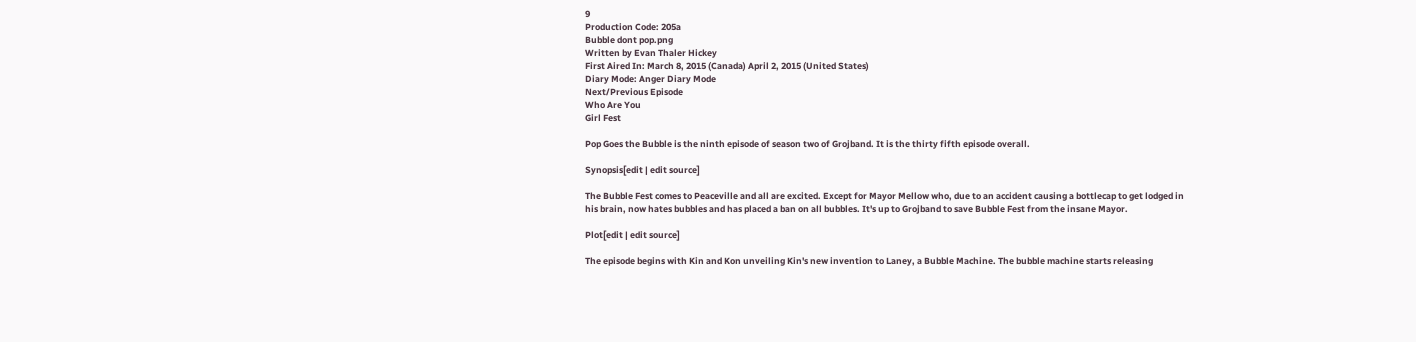9
Production Code: 205a
Bubble dont pop.png
Written by Evan Thaler Hickey
First Aired In: March 8, 2015 (Canada) April 2, 2015 (United States)
Diary Mode: Anger Diary Mode
Next/Previous Episode
Who Are You
Girl Fest

Pop Goes the Bubble is the ninth episode of season two of Grojband. It is the thirty fifth episode overall.

Synopsis[edit | edit source]

The Bubble Fest comes to Peaceville and all are excited. Except for Mayor Mellow who, due to an accident causing a bottlecap to get lodged in his brain, now hates bubbles and has placed a ban on all bubbles. It's up to Grojband to save Bubble Fest from the insane Mayor.

Plot[edit | edit source]

The episode begins with Kin and Kon unveiling Kin's new invention to Laney, a Bubble Machine. The bubble machine starts releasing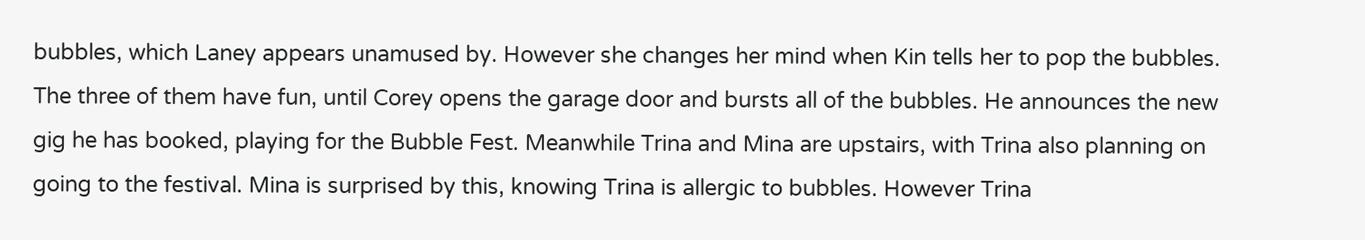bubbles, which Laney appears unamused by. However she changes her mind when Kin tells her to pop the bubbles. The three of them have fun, until Corey opens the garage door and bursts all of the bubbles. He announces the new gig he has booked, playing for the Bubble Fest. Meanwhile Trina and Mina are upstairs, with Trina also planning on going to the festival. Mina is surprised by this, knowing Trina is allergic to bubbles. However Trina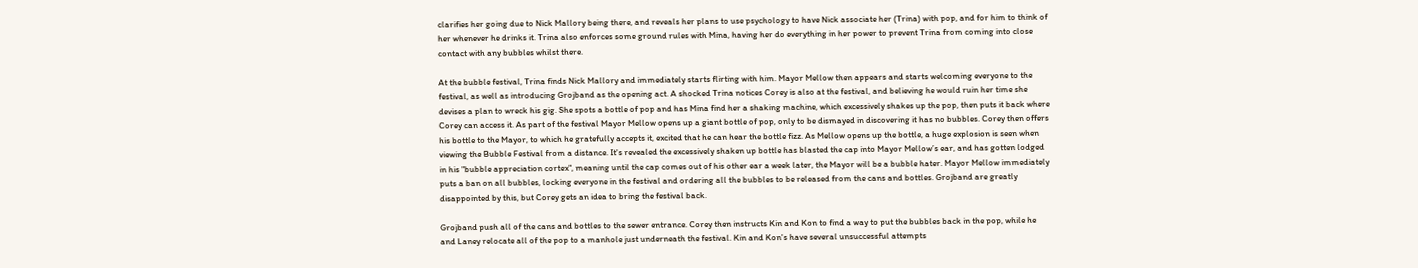clarifies her going due to Nick Mallory being there, and reveals her plans to use psychology to have Nick associate her (Trina) with pop, and for him to think of her whenever he drinks it. Trina also enforces some ground rules with Mina, having her do everything in her power to prevent Trina from coming into close contact with any bubbles whilst there.

At the bubble festival, Trina finds Nick Mallory and immediately starts flirting with him. Mayor Mellow then appears and starts welcoming everyone to the festival, as well as introducing Grojband as the opening act. A shocked Trina notices Corey is also at the festival, and believing he would ruin her time she devises a plan to wreck his gig. She spots a bottle of pop and has Mina find her a shaking machine, which excessively shakes up the pop, then puts it back where Corey can access it. As part of the festival Mayor Mellow opens up a giant bottle of pop, only to be dismayed in discovering it has no bubbles. Corey then offers his bottle to the Mayor, to which he gratefully accepts it, excited that he can hear the bottle fizz. As Mellow opens up the bottle, a huge explosion is seen when viewing the Bubble Festival from a distance. It's revealed the excessively shaken up bottle has blasted the cap into Mayor Mellow’s ear, and has gotten lodged in his "bubble appreciation cortex", meaning until the cap comes out of his other ear a week later, the Mayor will be a bubble hater. Mayor Mellow immediately puts a ban on all bubbles, locking everyone in the festival and ordering all the bubbles to be released from the cans and bottles. Grojband are greatly disappointed by this, but Corey gets an idea to bring the festival back.

Grojband push all of the cans and bottles to the sewer entrance. Corey then instructs Kin and Kon to find a way to put the bubbles back in the pop, while he and Laney relocate all of the pop to a manhole just underneath the festival. Kin and Kon's have several unsuccessful attempts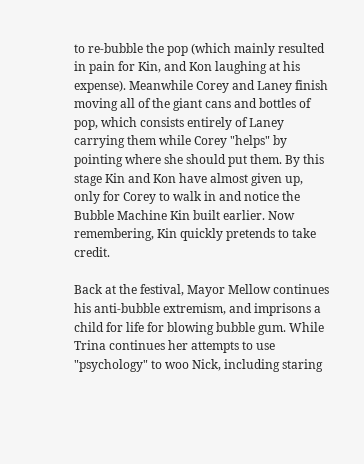to re-bubble the pop (which mainly resulted in pain for Kin, and Kon laughing at his expense). Meanwhile Corey and Laney finish moving all of the giant cans and bottles of pop, which consists entirely of Laney carrying them while Corey "helps" by pointing where she should put them. By this stage Kin and Kon have almost given up, only for Corey to walk in and notice the Bubble Machine Kin built earlier. Now remembering, Kin quickly pretends to take credit.

Back at the festival, Mayor Mellow continues his anti-bubble extremism, and imprisons a child for life for blowing bubble gum. While Trina continues her attempts to use "psychology" to woo Nick, including staring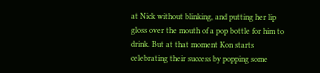at Nick without blinking, and putting her lip gloss over the mouth of a pop bottle for him to drink. But at that moment Kon starts celebrating their success by popping some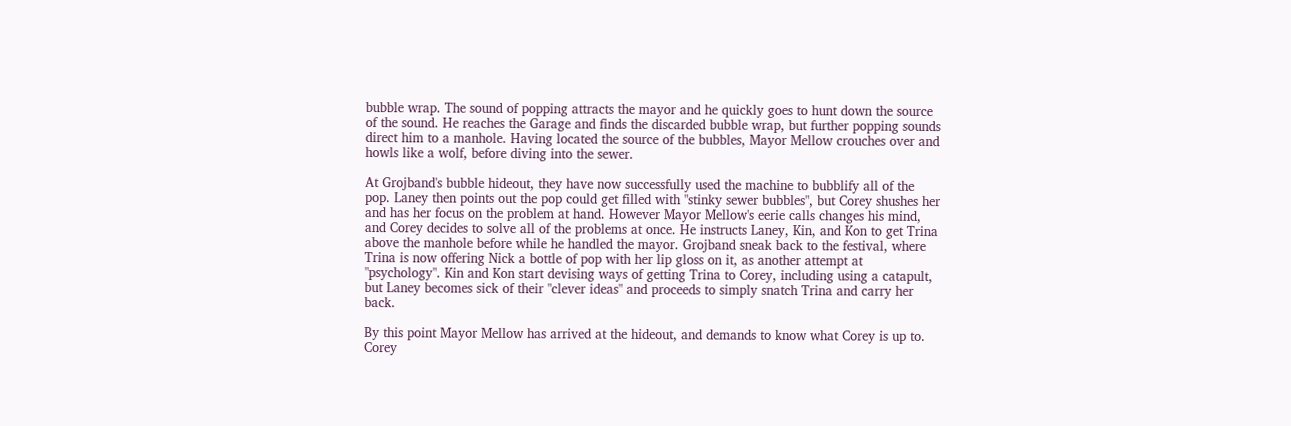bubble wrap. The sound of popping attracts the mayor and he quickly goes to hunt down the source of the sound. He reaches the Garage and finds the discarded bubble wrap, but further popping sounds direct him to a manhole. Having located the source of the bubbles, Mayor Mellow crouches over and howls like a wolf, before diving into the sewer.

At Grojband's bubble hideout, they have now successfully used the machine to bubblify all of the pop. Laney then points out the pop could get filled with "stinky sewer bubbles", but Corey shushes her and has her focus on the problem at hand. However Mayor Mellow's eerie calls changes his mind, and Corey decides to solve all of the problems at once. He instructs Laney, Kin, and Kon to get Trina above the manhole before while he handled the mayor. Grojband sneak back to the festival, where Trina is now offering Nick a bottle of pop with her lip gloss on it, as another attempt at "psychology". Kin and Kon start devising ways of getting Trina to Corey, including using a catapult, but Laney becomes sick of their "clever ideas" and proceeds to simply snatch Trina and carry her back.

By this point Mayor Mellow has arrived at the hideout, and demands to know what Corey is up to. Corey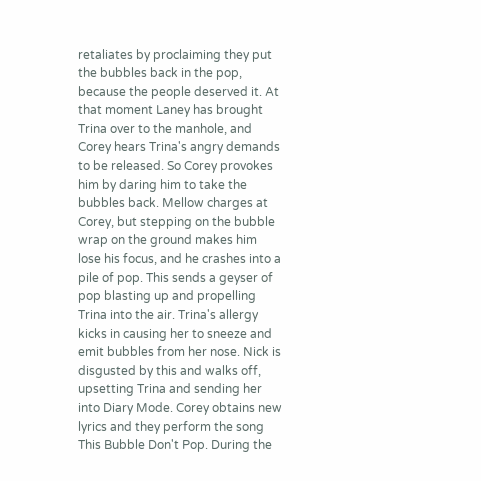retaliates by proclaiming they put the bubbles back in the pop, because the people deserved it. At that moment Laney has brought Trina over to the manhole, and Corey hears Trina's angry demands to be released. So Corey provokes him by daring him to take the bubbles back. Mellow charges at Corey, but stepping on the bubble wrap on the ground makes him lose his focus, and he crashes into a pile of pop. This sends a geyser of pop blasting up and propelling Trina into the air. Trina's allergy kicks in causing her to sneeze and emit bubbles from her nose. Nick is disgusted by this and walks off, upsetting Trina and sending her into Diary Mode. Corey obtains new lyrics and they perform the song This Bubble Don't Pop. During the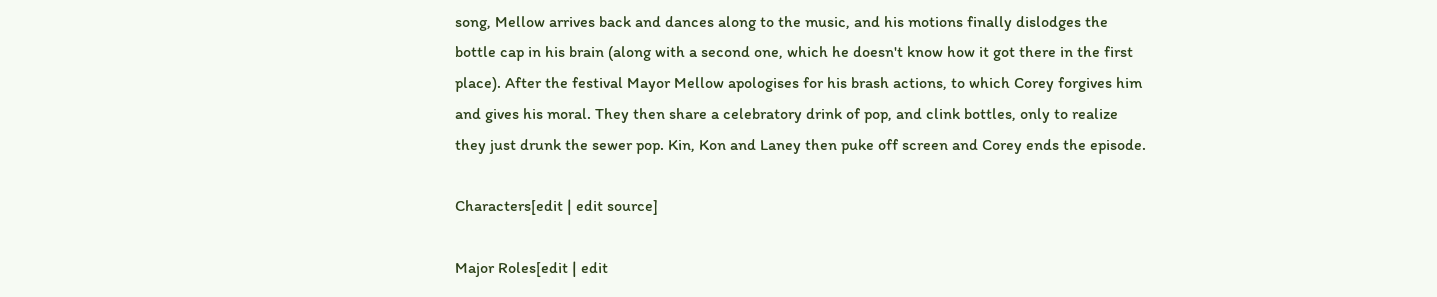song, Mellow arrives back and dances along to the music, and his motions finally dislodges the bottle cap in his brain (along with a second one, which he doesn't know how it got there in the first place). After the festival Mayor Mellow apologises for his brash actions, to which Corey forgives him and gives his moral. They then share a celebratory drink of pop, and clink bottles, only to realize they just drunk the sewer pop. Kin, Kon and Laney then puke off screen and Corey ends the episode.

Characters[edit | edit source]

Major Roles[edit | edit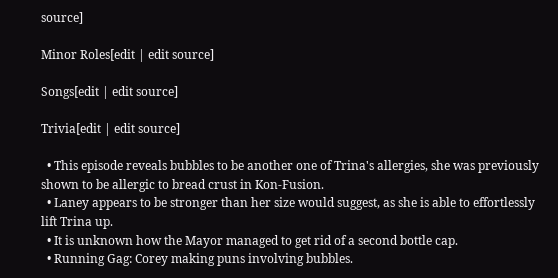source]

Minor Roles[edit | edit source]

Songs[edit | edit source]

Trivia[edit | edit source]

  • This episode reveals bubbles to be another one of Trina's allergies, she was previously shown to be allergic to bread crust in Kon-Fusion.
  • Laney appears to be stronger than her size would suggest, as she is able to effortlessly lift Trina up.
  • It is unknown how the Mayor managed to get rid of a second bottle cap.
  • Running Gag: Corey making puns involving bubbles.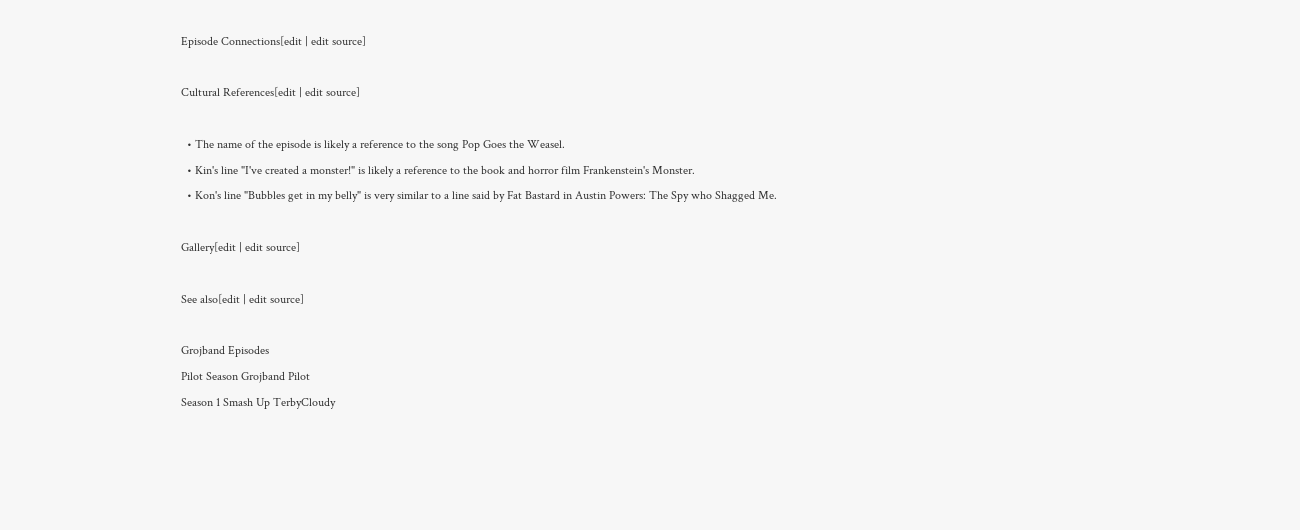Episode Connections[edit | edit source]

Cultural References[edit | edit source]

  • The name of the episode is likely a reference to the song Pop Goes the Weasel.
  • Kin's line "I've created a monster!" is likely a reference to the book and horror film Frankenstein's Monster.
  • Kon's line "Bubbles get in my belly" is very similar to a line said by Fat Bastard in Austin Powers: The Spy who Shagged Me.

Gallery[edit | edit source]

See also[edit | edit source]

Grojband Episodes
Pilot Season Grojband Pilot
Season 1 Smash Up TerbyCloudy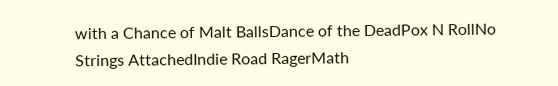with a Chance of Malt BallsDance of the DeadPox N RollNo Strings AttachedIndie Road RagerMath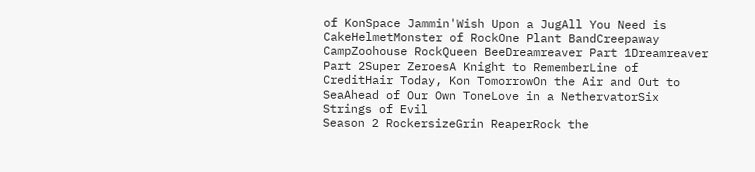of KonSpace Jammin'Wish Upon a JugAll You Need is CakeHelmetMonster of RockOne Plant BandCreepaway CampZoohouse RockQueen BeeDreamreaver Part 1Dreamreaver Part 2Super ZeroesA Knight to RememberLine of CreditHair Today, Kon TomorrowOn the Air and Out to SeaAhead of Our Own ToneLove in a NethervatorSix Strings of Evil
Season 2 RockersizeGrin ReaperRock the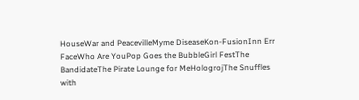HouseWar and PeacevilleMyme DiseaseKon-FusionInn Err FaceWho Are YouPop Goes the BubbleGirl FestThe BandidateThe Pirate Lounge for MeHologrojThe Snuffles with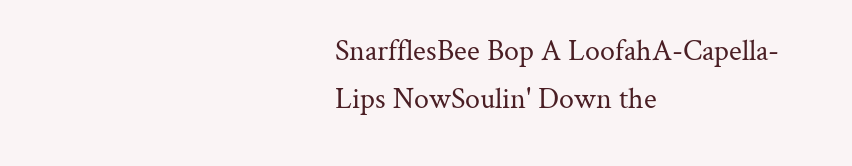SnarfflesBee Bop A LoofahA-Capella-Lips NowSoulin' Down the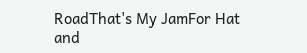RoadThat's My JamFor Hat and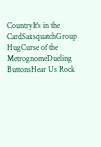CountryIt's in the CardSaxsquatchGroup HugCurse of the MetrognomeDueling ButtonsHear Us Rock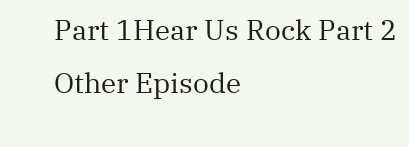Part 1Hear Us Rock Part 2
Other Episode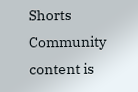Shorts
Community content is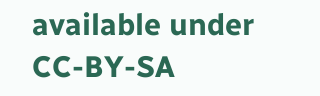available under CC-BY-SA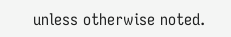unless otherwise noted.